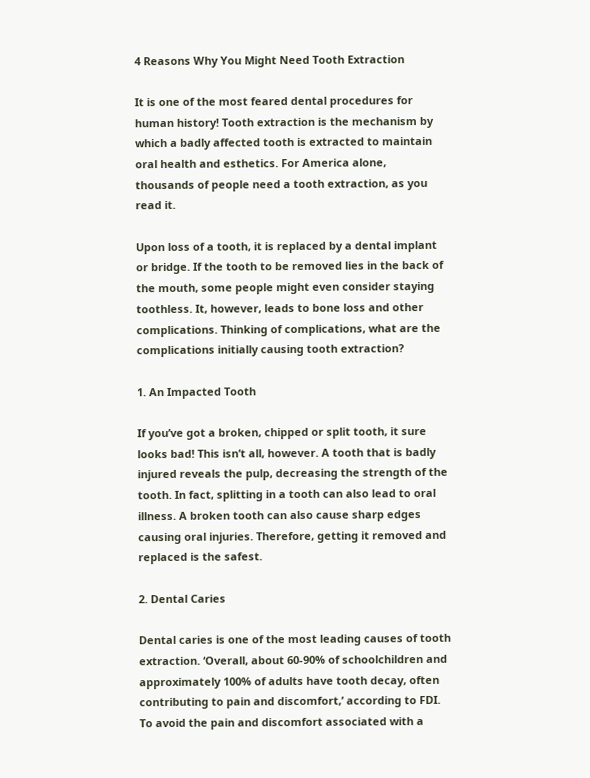4 Reasons Why You Might Need Tooth Extraction

It is one of the most feared dental procedures for human history! Tooth extraction is the mechanism by which a badly affected tooth is extracted to maintain oral health and esthetics. For America alone, thousands of people need a tooth extraction, as you read it.

Upon loss of a tooth, it is replaced by a dental implant or bridge. If the tooth to be removed lies in the back of the mouth, some people might even consider staying toothless. It, however, leads to bone loss and other complications. Thinking of complications, what are the complications initially causing tooth extraction?

1. An Impacted Tooth

If you’ve got a broken, chipped or split tooth, it sure looks bad! This isn’t all, however. A tooth that is badly injured reveals the pulp, decreasing the strength of the tooth. In fact, splitting in a tooth can also lead to oral illness. A broken tooth can also cause sharp edges causing oral injuries. Therefore, getting it removed and replaced is the safest.

2. Dental Caries

Dental caries is one of the most leading causes of tooth extraction. ‘Overall, about 60-90% of schoolchildren and approximately 100% of adults have tooth decay, often contributing to pain and discomfort,’ according to FDI. To avoid the pain and discomfort associated with a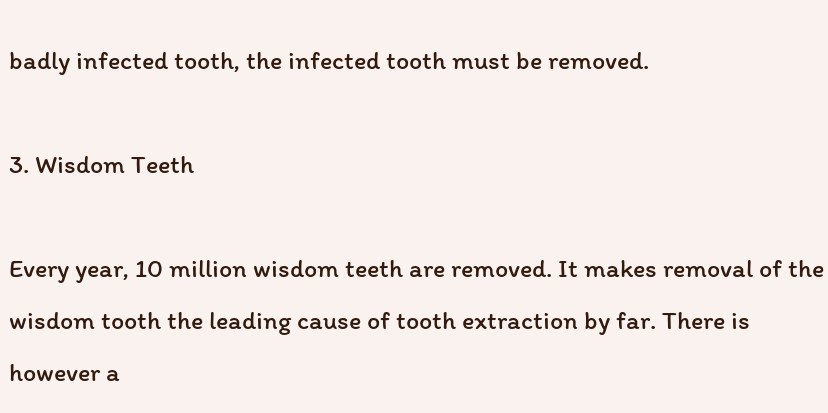badly infected tooth, the infected tooth must be removed.

3. Wisdom Teeth

Every year, 10 million wisdom teeth are removed. It makes removal of the wisdom tooth the leading cause of tooth extraction by far. There is however a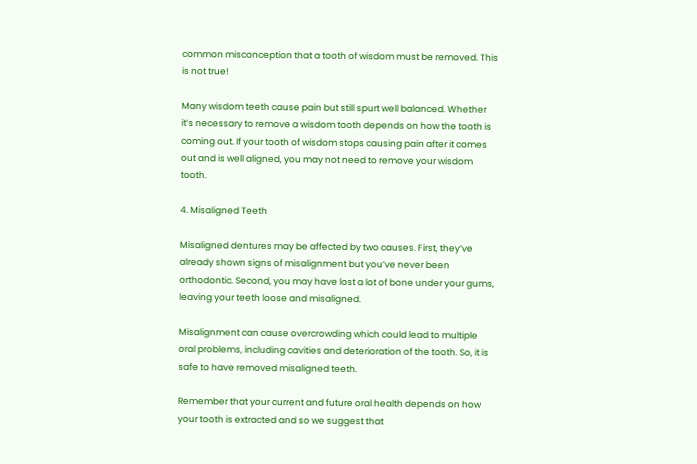common misconception that a tooth of wisdom must be removed. This is not true!

Many wisdom teeth cause pain but still spurt well balanced. Whether it’s necessary to remove a wisdom tooth depends on how the tooth is coming out. If your tooth of wisdom stops causing pain after it comes out and is well aligned, you may not need to remove your wisdom tooth.

4. Misaligned Teeth

Misaligned dentures may be affected by two causes. First, they’ve already shown signs of misalignment but you’ve never been orthodontic. Second, you may have lost a lot of bone under your gums, leaving your teeth loose and misaligned.

Misalignment can cause overcrowding which could lead to multiple oral problems, including cavities and deterioration of the tooth. So, it is safe to have removed misaligned teeth.

Remember that your current and future oral health depends on how your tooth is extracted and so we suggest that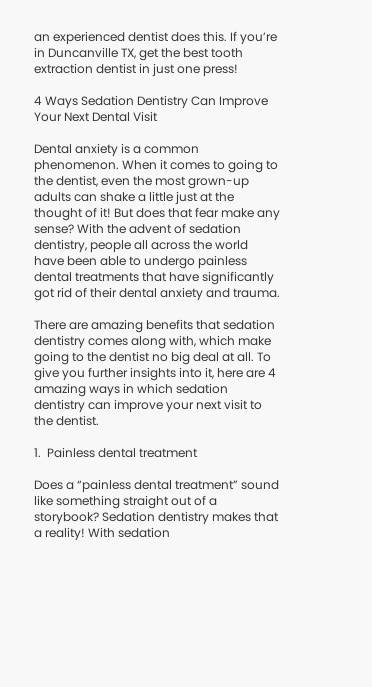an experienced dentist does this. If you’re in Duncanville TX, get the best tooth extraction dentist in just one press!

4 Ways Sedation Dentistry Can Improve Your Next Dental Visit

Dental anxiety is a common phenomenon. When it comes to going to the dentist, even the most grown-up adults can shake a little just at the thought of it! But does that fear make any sense? With the advent of sedation dentistry, people all across the world have been able to undergo painless dental treatments that have significantly got rid of their dental anxiety and trauma.

There are amazing benefits that sedation dentistry comes along with, which make going to the dentist no big deal at all. To give you further insights into it, here are 4 amazing ways in which sedation dentistry can improve your next visit to the dentist.

1.  Painless dental treatment

Does a “painless dental treatment” sound like something straight out of a storybook? Sedation dentistry makes that a reality! With sedation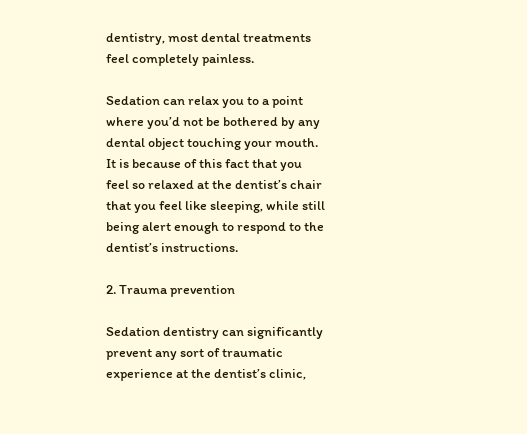dentistry, most dental treatments feel completely painless.

Sedation can relax you to a point where you’d not be bothered by any dental object touching your mouth. It is because of this fact that you feel so relaxed at the dentist’s chair that you feel like sleeping, while still being alert enough to respond to the dentist’s instructions.

2. Trauma prevention

Sedation dentistry can significantly prevent any sort of traumatic experience at the dentist’s clinic,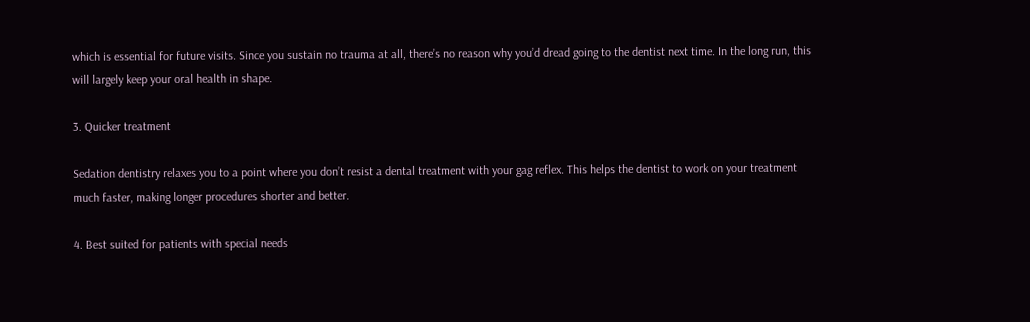which is essential for future visits. Since you sustain no trauma at all, there’s no reason why you’d dread going to the dentist next time. In the long run, this will largely keep your oral health in shape.

3. Quicker treatment

Sedation dentistry relaxes you to a point where you don’t resist a dental treatment with your gag reflex. This helps the dentist to work on your treatment much faster, making longer procedures shorter and better.

4. Best suited for patients with special needs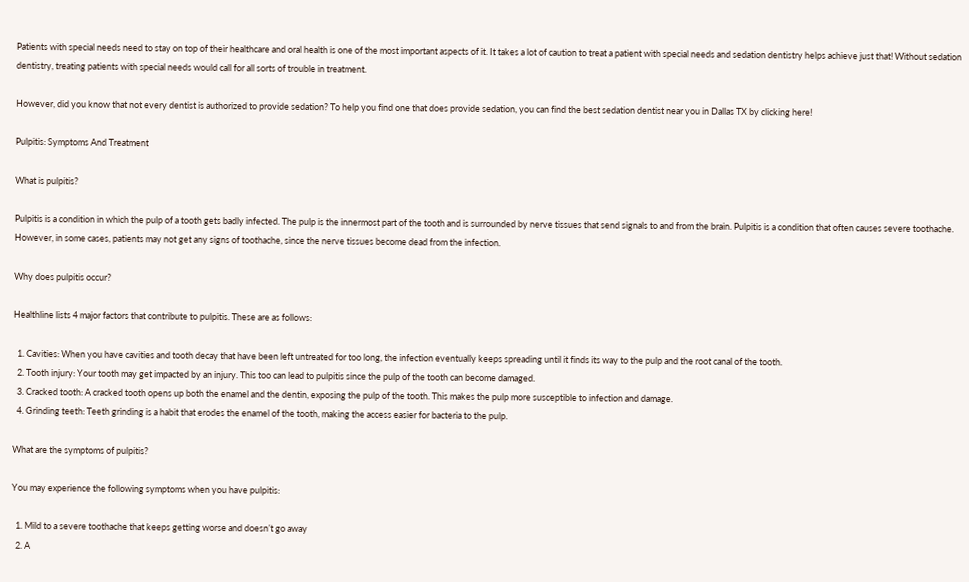Patients with special needs need to stay on top of their healthcare and oral health is one of the most important aspects of it. It takes a lot of caution to treat a patient with special needs and sedation dentistry helps achieve just that! Without sedation dentistry, treating patients with special needs would call for all sorts of trouble in treatment.

However, did you know that not every dentist is authorized to provide sedation? To help you find one that does provide sedation, you can find the best sedation dentist near you in Dallas TX by clicking here!

Pulpitis: Symptoms And Treatment

What is pulpitis?

Pulpitis is a condition in which the pulp of a tooth gets badly infected. The pulp is the innermost part of the tooth and is surrounded by nerve tissues that send signals to and from the brain. Pulpitis is a condition that often causes severe toothache. However, in some cases, patients may not get any signs of toothache, since the nerve tissues become dead from the infection.

Why does pulpitis occur?

Healthline lists 4 major factors that contribute to pulpitis. These are as follows:

  1. Cavities: When you have cavities and tooth decay that have been left untreated for too long, the infection eventually keeps spreading until it finds its way to the pulp and the root canal of the tooth.
  2. Tooth injury: Your tooth may get impacted by an injury. This too can lead to pulpitis since the pulp of the tooth can become damaged.
  3. Cracked tooth: A cracked tooth opens up both the enamel and the dentin, exposing the pulp of the tooth. This makes the pulp more susceptible to infection and damage.
  4. Grinding teeth: Teeth grinding is a habit that erodes the enamel of the tooth, making the access easier for bacteria to the pulp.

What are the symptoms of pulpitis?

You may experience the following symptoms when you have pulpitis:

  1. Mild to a severe toothache that keeps getting worse and doesn’t go away
  2. A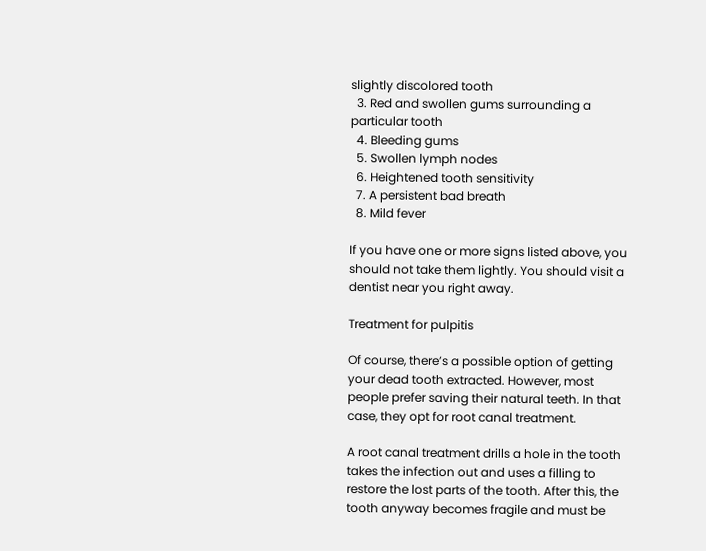slightly discolored tooth
  3. Red and swollen gums surrounding a particular tooth
  4. Bleeding gums
  5. Swollen lymph nodes
  6. Heightened tooth sensitivity
  7. A persistent bad breath
  8. Mild fever

If you have one or more signs listed above, you should not take them lightly. You should visit a dentist near you right away.

Treatment for pulpitis

Of course, there’s a possible option of getting your dead tooth extracted. However, most people prefer saving their natural teeth. In that case, they opt for root canal treatment.

A root canal treatment drills a hole in the tooth takes the infection out and uses a filling to restore the lost parts of the tooth. After this, the tooth anyway becomes fragile and must be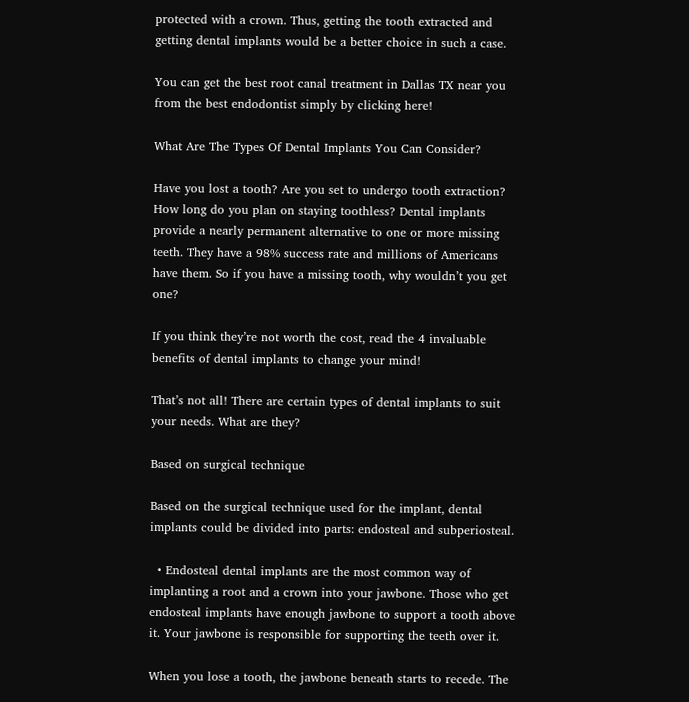protected with a crown. Thus, getting the tooth extracted and getting dental implants would be a better choice in such a case.

You can get the best root canal treatment in Dallas TX near you from the best endodontist simply by clicking here!

What Are The Types Of Dental Implants You Can Consider?

Have you lost a tooth? Are you set to undergo tooth extraction? How long do you plan on staying toothless? Dental implants provide a nearly permanent alternative to one or more missing teeth. They have a 98% success rate and millions of Americans have them. So if you have a missing tooth, why wouldn’t you get one?

If you think they’re not worth the cost, read the 4 invaluable benefits of dental implants to change your mind!

That’s not all! There are certain types of dental implants to suit your needs. What are they?

Based on surgical technique

Based on the surgical technique used for the implant, dental implants could be divided into parts: endosteal and subperiosteal.

  • Endosteal dental implants are the most common way of implanting a root and a crown into your jawbone. Those who get endosteal implants have enough jawbone to support a tooth above it. Your jawbone is responsible for supporting the teeth over it.

When you lose a tooth, the jawbone beneath starts to recede. The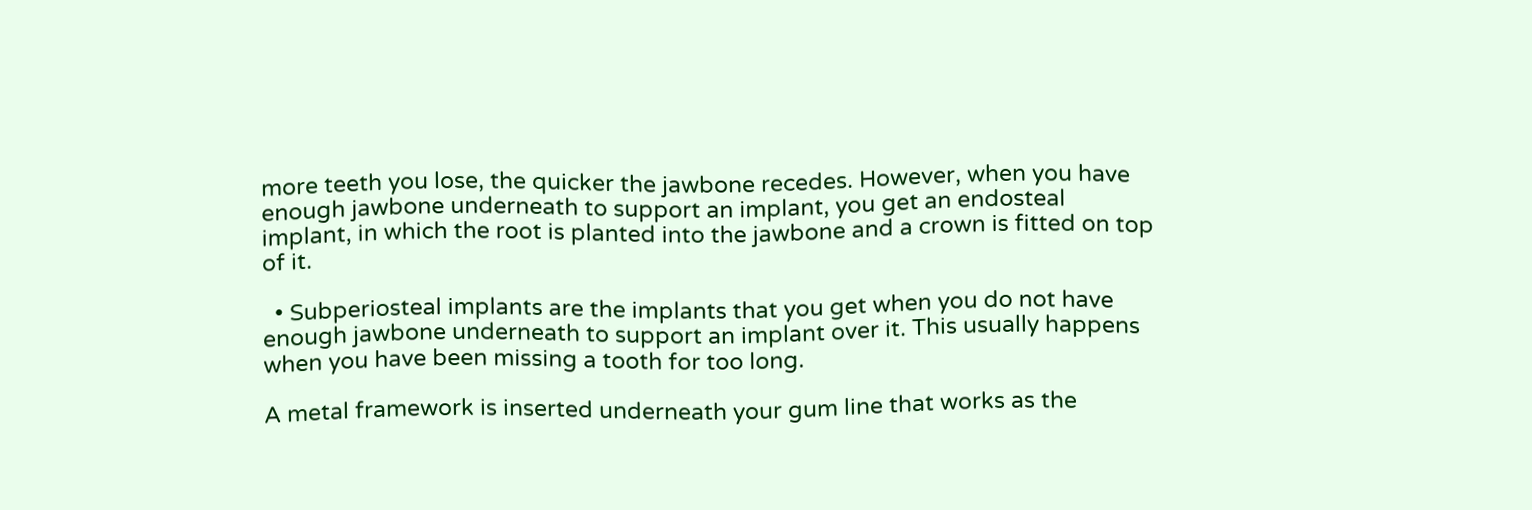more teeth you lose, the quicker the jawbone recedes. However, when you have enough jawbone underneath to support an implant, you get an endosteal implant, in which the root is planted into the jawbone and a crown is fitted on top of it.

  • Subperiosteal implants are the implants that you get when you do not have enough jawbone underneath to support an implant over it. This usually happens when you have been missing a tooth for too long.

A metal framework is inserted underneath your gum line that works as the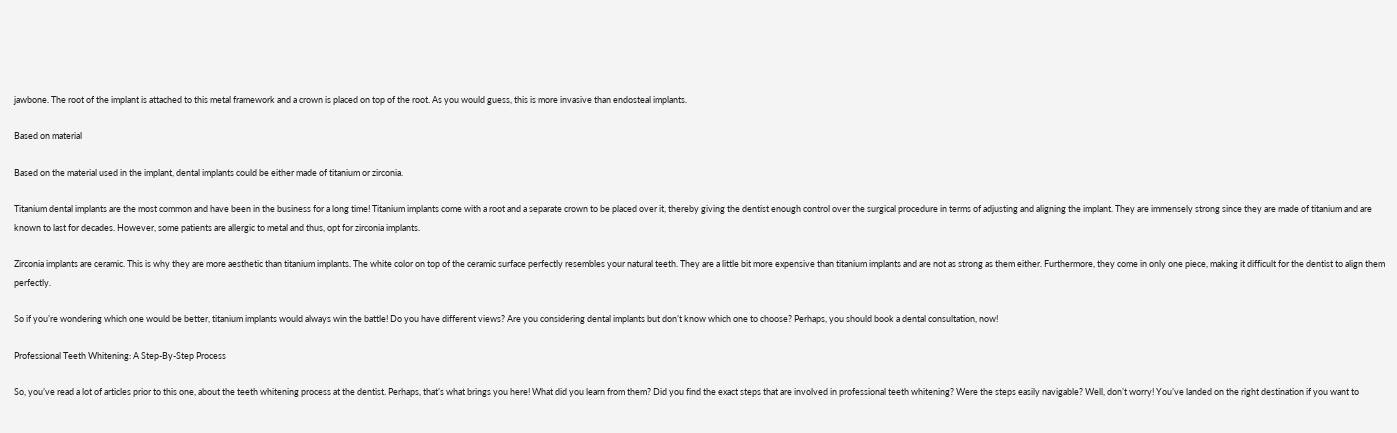jawbone. The root of the implant is attached to this metal framework and a crown is placed on top of the root. As you would guess, this is more invasive than endosteal implants.

Based on material

Based on the material used in the implant, dental implants could be either made of titanium or zirconia.

Titanium dental implants are the most common and have been in the business for a long time! Titanium implants come with a root and a separate crown to be placed over it, thereby giving the dentist enough control over the surgical procedure in terms of adjusting and aligning the implant. They are immensely strong since they are made of titanium and are known to last for decades. However, some patients are allergic to metal and thus, opt for zirconia implants.

Zirconia implants are ceramic. This is why they are more aesthetic than titanium implants. The white color on top of the ceramic surface perfectly resembles your natural teeth. They are a little bit more expensive than titanium implants and are not as strong as them either. Furthermore, they come in only one piece, making it difficult for the dentist to align them perfectly.

So if you’re wondering which one would be better, titanium implants would always win the battle! Do you have different views? Are you considering dental implants but don’t know which one to choose? Perhaps, you should book a dental consultation, now!

Professional Teeth Whitening: A Step-By-Step Process

So, you’ve read a lot of articles prior to this one, about the teeth whitening process at the dentist. Perhaps, that’s what brings you here! What did you learn from them? Did you find the exact steps that are involved in professional teeth whitening? Were the steps easily navigable? Well, don’t worry! You’ve landed on the right destination if you want to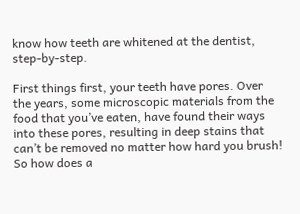know how teeth are whitened at the dentist, step-by-step.

First things first, your teeth have pores. Over the years, some microscopic materials from the food that you’ve eaten, have found their ways into these pores, resulting in deep stains that can’t be removed no matter how hard you brush! So how does a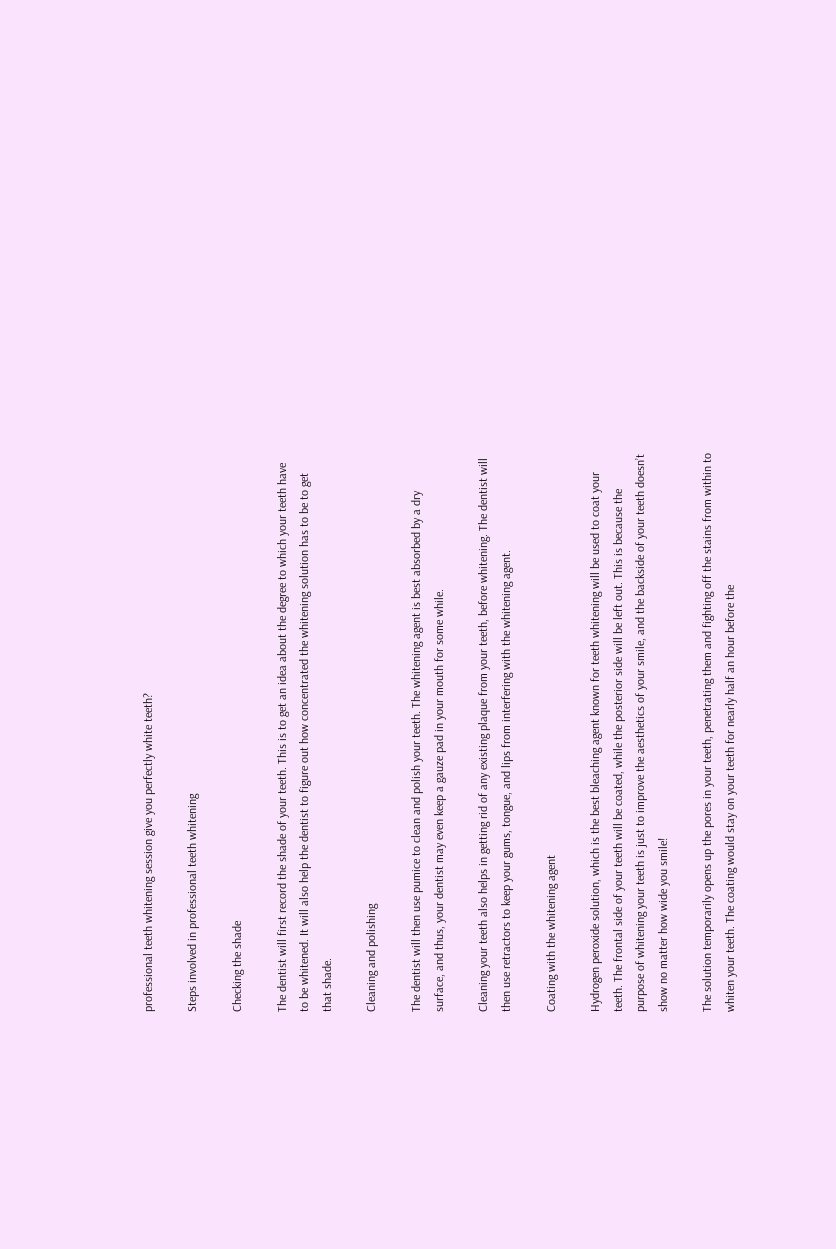professional teeth whitening session give you perfectly white teeth?

Steps involved in professional teeth whitening

Checking the shade

The dentist will first record the shade of your teeth. This is to get an idea about the degree to which your teeth have to be whitened. It will also help the dentist to figure out how concentrated the whitening solution has to be to get that shade.

Cleaning and polishing

The dentist will then use pumice to clean and polish your teeth. The whitening agent is best absorbed by a dry surface, and thus, your dentist may even keep a gauze pad in your mouth for some while.

Cleaning your teeth also helps in getting rid of any existing plaque from your teeth, before whitening. The dentist will then use retractors to keep your gums, tongue, and lips from interfering with the whitening agent.

Coating with the whitening agent

Hydrogen peroxide solution, which is the best bleaching agent known for teeth whitening will be used to coat your teeth. The frontal side of your teeth will be coated, while the posterior side will be left out. This is because the purpose of whitening your teeth is just to improve the aesthetics of your smile, and the backside of your teeth doesn’t show no matter how wide you smile!

The solution temporarily opens up the pores in your teeth, penetrating them and fighting off the stains from within to whiten your teeth. The coating would stay on your teeth for nearly half an hour before the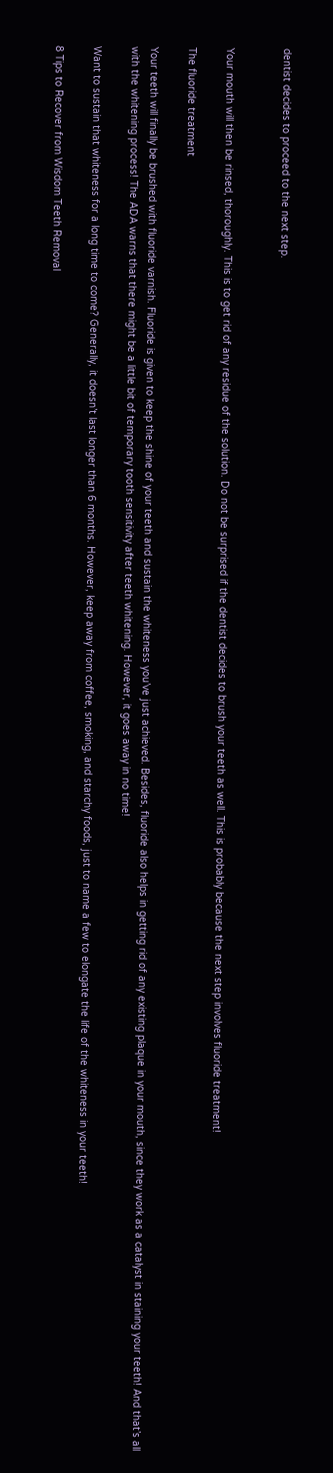dentist decides to proceed to the next step.


Your mouth will then be rinsed, thoroughly. This is to get rid of any residue of the solution. Do not be surprised if the dentist decides to brush your teeth as well. This is probably because the next step involves fluoride treatment!

The fluoride treatment

Your teeth will finally be brushed with fluoride varnish. Fluoride is given to keep the shine of your teeth and sustain the whiteness you’ve just achieved. Besides, fluoride also helps in getting rid of any existing plaque in your mouth, since they work as a catalyst in staining your teeth! And that’s all with the whitening process! The ADA warns that there might be a little bit of temporary tooth sensitivity after teeth whitening. However, it goes away in no time!

Want to sustain that whiteness for a long time to come? Generally, it doesn’t last longer than 6 months. However, keep away from coffee, smoking, and starchy foods, just to name a few to elongate the life of the whiteness in your teeth!

8 Tips to Recover from Wisdom Teeth Removal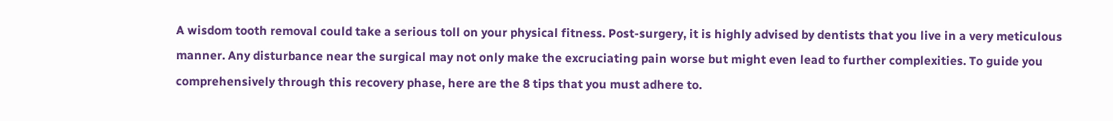A wisdom tooth removal could take a serious toll on your physical fitness. Post-surgery, it is highly advised by dentists that you live in a very meticulous manner. Any disturbance near the surgical may not only make the excruciating pain worse but might even lead to further complexities. To guide you comprehensively through this recovery phase, here are the 8 tips that you must adhere to.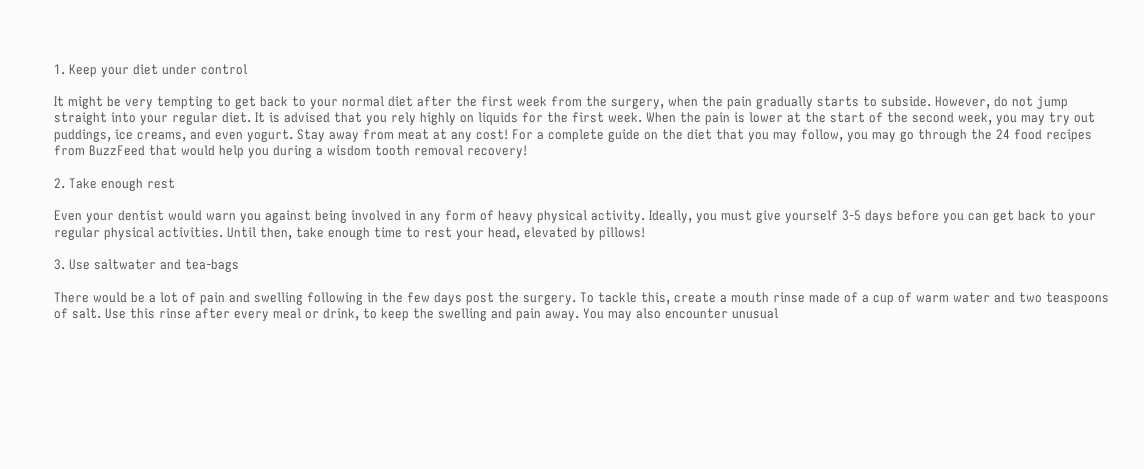1. Keep your diet under control

It might be very tempting to get back to your normal diet after the first week from the surgery, when the pain gradually starts to subside. However, do not jump straight into your regular diet. It is advised that you rely highly on liquids for the first week. When the pain is lower at the start of the second week, you may try out puddings, ice creams, and even yogurt. Stay away from meat at any cost! For a complete guide on the diet that you may follow, you may go through the 24 food recipes from BuzzFeed that would help you during a wisdom tooth removal recovery!

2. Take enough rest

Even your dentist would warn you against being involved in any form of heavy physical activity. Ideally, you must give yourself 3-5 days before you can get back to your regular physical activities. Until then, take enough time to rest your head, elevated by pillows!

3. Use saltwater and tea-bags

There would be a lot of pain and swelling following in the few days post the surgery. To tackle this, create a mouth rinse made of a cup of warm water and two teaspoons of salt. Use this rinse after every meal or drink, to keep the swelling and pain away. You may also encounter unusual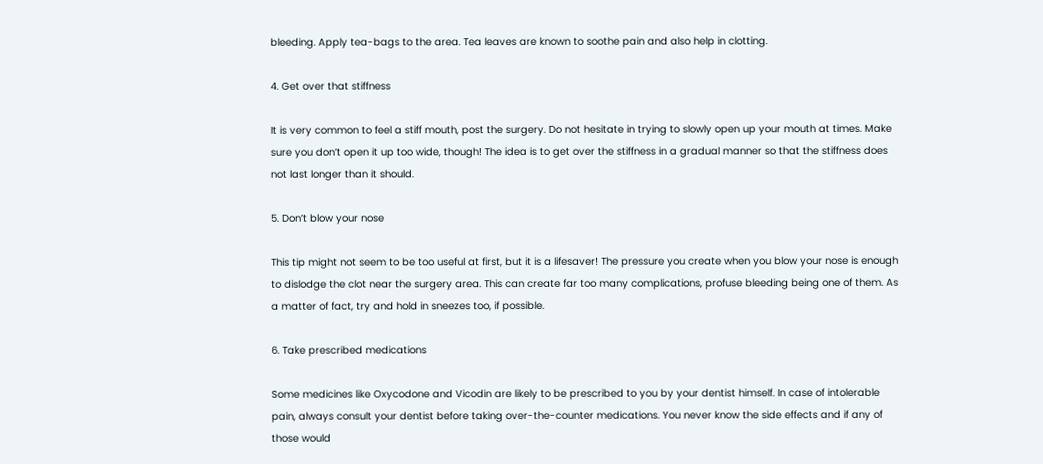bleeding. Apply tea-bags to the area. Tea leaves are known to soothe pain and also help in clotting.

4. Get over that stiffness

It is very common to feel a stiff mouth, post the surgery. Do not hesitate in trying to slowly open up your mouth at times. Make sure you don’t open it up too wide, though! The idea is to get over the stiffness in a gradual manner so that the stiffness does not last longer than it should.

5. Don’t blow your nose

This tip might not seem to be too useful at first, but it is a lifesaver! The pressure you create when you blow your nose is enough to dislodge the clot near the surgery area. This can create far too many complications, profuse bleeding being one of them. As a matter of fact, try and hold in sneezes too, if possible.

6. Take prescribed medications

Some medicines like Oxycodone and Vicodin are likely to be prescribed to you by your dentist himself. In case of intolerable pain, always consult your dentist before taking over-the-counter medications. You never know the side effects and if any of those would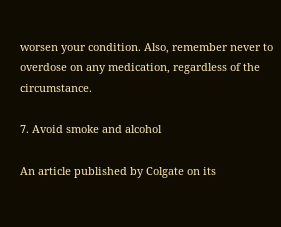worsen your condition. Also, remember never to overdose on any medication, regardless of the circumstance.

7. Avoid smoke and alcohol

An article published by Colgate on its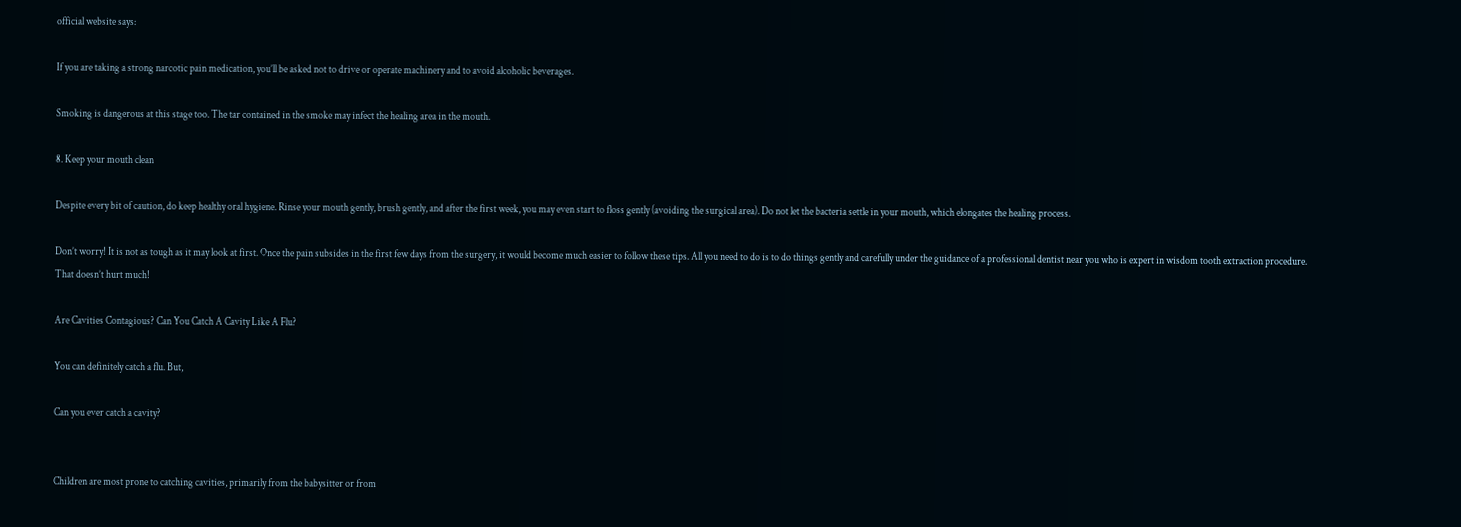official website says:

If you are taking a strong narcotic pain medication, you’ll be asked not to drive or operate machinery and to avoid alcoholic beverages.

Smoking is dangerous at this stage too. The tar contained in the smoke may infect the healing area in the mouth.

8. Keep your mouth clean

Despite every bit of caution, do keep healthy oral hygiene. Rinse your mouth gently, brush gently, and after the first week, you may even start to floss gently (avoiding the surgical area). Do not let the bacteria settle in your mouth, which elongates the healing process.

Don’t worry! It is not as tough as it may look at first. Once the pain subsides in the first few days from the surgery, it would become much easier to follow these tips. All you need to do is to do things gently and carefully under the guidance of a professional dentist near you who is expert in wisdom tooth extraction procedure. That doesn’t hurt much!

Are Cavities Contagious? Can You Catch A Cavity Like A Flu?

You can definitely catch a flu. But,

Can you ever catch a cavity?


Children are most prone to catching cavities, primarily from the babysitter or from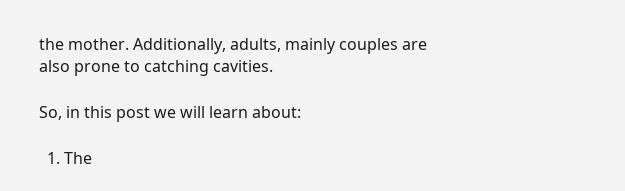the mother. Additionally, adults, mainly couples are also prone to catching cavities.

So, in this post we will learn about:

  1. The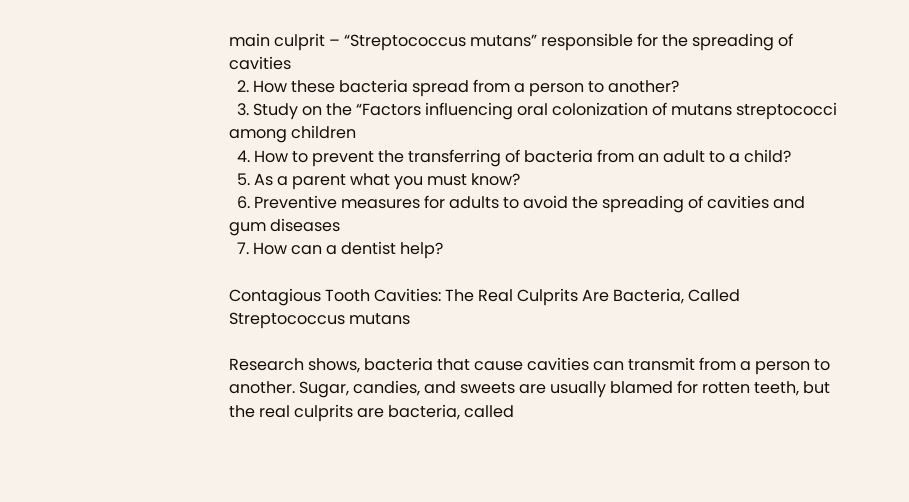main culprit – “Streptococcus mutans” responsible for the spreading of cavities
  2. How these bacteria spread from a person to another?
  3. Study on the “Factors influencing oral colonization of mutans streptococci among children
  4. How to prevent the transferring of bacteria from an adult to a child?
  5. As a parent what you must know?
  6. Preventive measures for adults to avoid the spreading of cavities and gum diseases
  7. How can a dentist help?

Contagious Tooth Cavities: The Real Culprits Are Bacteria, Called Streptococcus mutans

Research shows, bacteria that cause cavities can transmit from a person to another. Sugar, candies, and sweets are usually blamed for rotten teeth, but the real culprits are bacteria, called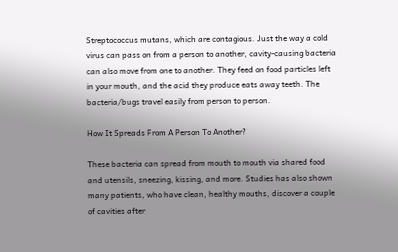Streptococcus mutans, which are contagious. Just the way a cold virus can pass on from a person to another, cavity-causing bacteria can also move from one to another. They feed on food particles left in your mouth, and the acid they produce eats away teeth. The bacteria/bugs travel easily from person to person.

How It Spreads From A Person To Another?

These bacteria can spread from mouth to mouth via shared food and utensils, sneezing, kissing, and more. Studies has also shown many patients, who have clean, healthy mouths, discover a couple of cavities after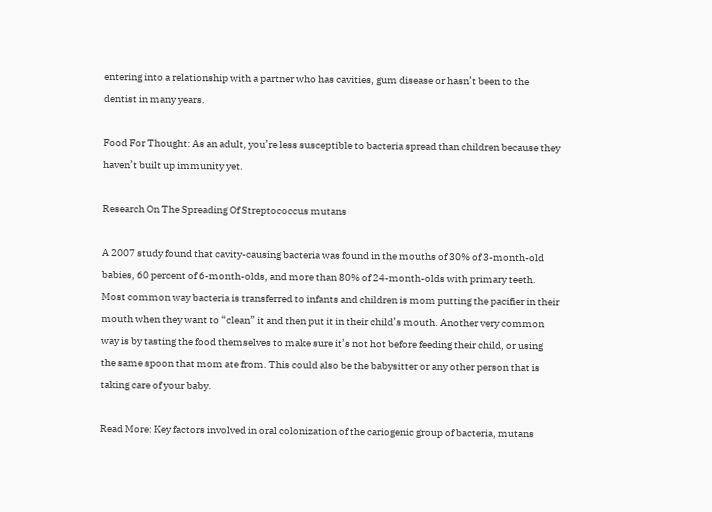entering into a relationship with a partner who has cavities, gum disease or hasn’t been to the dentist in many years.

Food For Thought: As an adult, you’re less susceptible to bacteria spread than children because they haven’t built up immunity yet.

Research On The Spreading Of Streptococcus mutans

A 2007 study found that cavity-causing bacteria was found in the mouths of 30% of 3-month-old babies, 60 percent of 6-month-olds, and more than 80% of 24-month-olds with primary teeth. Most common way bacteria is transferred to infants and children is mom putting the pacifier in their mouth when they want to “clean” it and then put it in their child’s mouth. Another very common way is by tasting the food themselves to make sure it’s not hot before feeding their child, or using the same spoon that mom ate from. This could also be the babysitter or any other person that is taking care of your baby.

Read More: Key factors involved in oral colonization of the cariogenic group of bacteria, mutans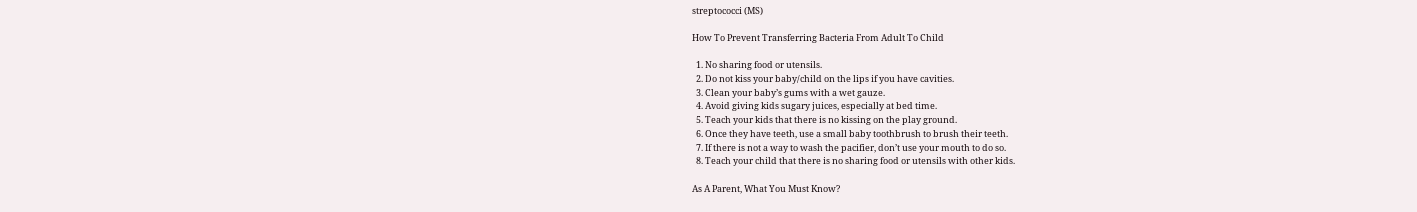streptococci (MS)

How To Prevent Transferring Bacteria From Adult To Child

  1. No sharing food or utensils.
  2. Do not kiss your baby/child on the lips if you have cavities.
  3. Clean your baby’s gums with a wet gauze.
  4. Avoid giving kids sugary juices, especially at bed time.
  5. Teach your kids that there is no kissing on the play ground.
  6. Once they have teeth, use a small baby toothbrush to brush their teeth.
  7. If there is not a way to wash the pacifier, don’t use your mouth to do so.
  8. Teach your child that there is no sharing food or utensils with other kids.

As A Parent, What You Must Know?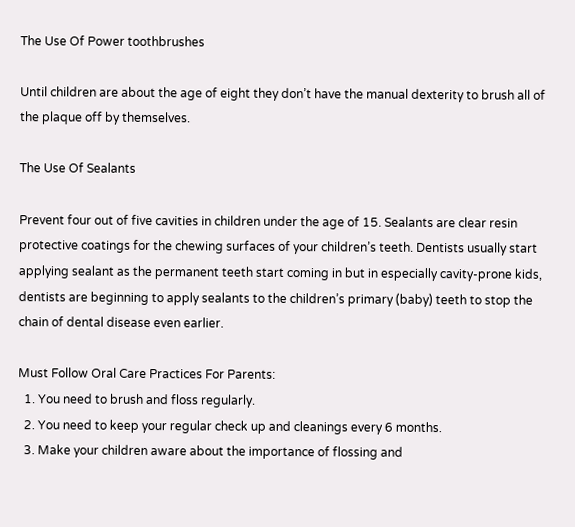The Use Of Power toothbrushes

Until children are about the age of eight they don’t have the manual dexterity to brush all of the plaque off by themselves.

The Use Of Sealants

Prevent four out of five cavities in children under the age of 15. Sealants are clear resin protective coatings for the chewing surfaces of your children’s teeth. Dentists usually start applying sealant as the permanent teeth start coming in but in especially cavity-prone kids, dentists are beginning to apply sealants to the children’s primary (baby) teeth to stop the chain of dental disease even earlier.

Must Follow Oral Care Practices For Parents:
  1. You need to brush and floss regularly.
  2. You need to keep your regular check up and cleanings every 6 months.
  3. Make your children aware about the importance of flossing and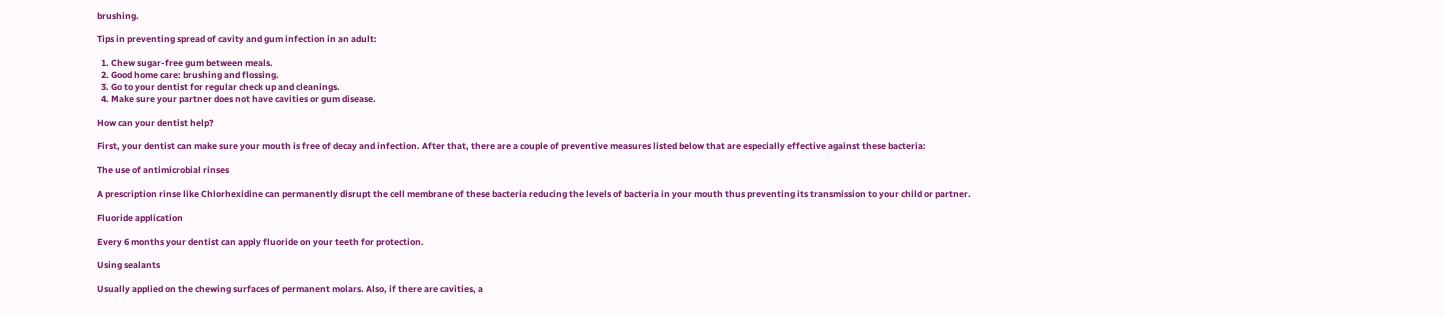brushing.

Tips in preventing spread of cavity and gum infection in an adult:

  1. Chew sugar-free gum between meals.
  2. Good home care: brushing and flossing.
  3. Go to your dentist for regular check up and cleanings.
  4. Make sure your partner does not have cavities or gum disease.

How can your dentist help?

First, your dentist can make sure your mouth is free of decay and infection. After that, there are a couple of preventive measures listed below that are especially effective against these bacteria:

The use of antimicrobial rinses

A prescription rinse like Chlorhexidine can permanently disrupt the cell membrane of these bacteria reducing the levels of bacteria in your mouth thus preventing its transmission to your child or partner.

Fluoride application

Every 6 months your dentist can apply fluoride on your teeth for protection.

Using sealants

Usually applied on the chewing surfaces of permanent molars. Also, if there are cavities, a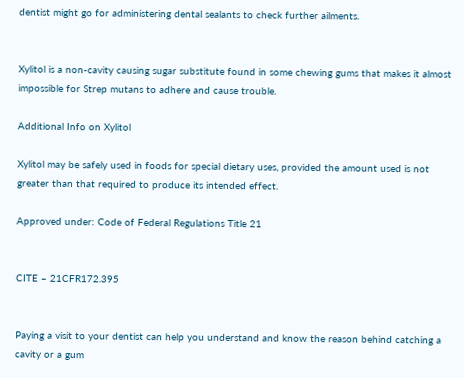dentist might go for administering dental sealants to check further ailments.


Xylitol is a non-cavity causing sugar substitute found in some chewing gums that makes it almost impossible for Strep mutans to adhere and cause trouble.

Additional Info on Xylitol

Xylitol may be safely used in foods for special dietary uses, provided the amount used is not greater than that required to produce its intended effect.

Approved under: Code of Federal Regulations Title 21


CITE – 21CFR172.395


Paying a visit to your dentist can help you understand and know the reason behind catching a cavity or a gum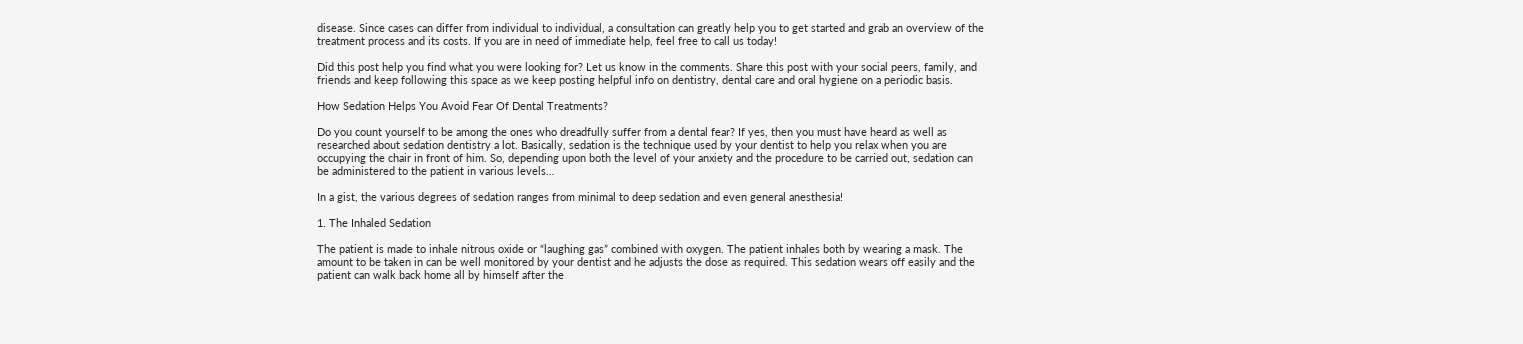disease. Since cases can differ from individual to individual, a consultation can greatly help you to get started and grab an overview of the treatment process and its costs. If you are in need of immediate help, feel free to call us today!

Did this post help you find what you were looking for? Let us know in the comments. Share this post with your social peers, family, and friends and keep following this space as we keep posting helpful info on dentistry, dental care and oral hygiene on a periodic basis.

How Sedation Helps You Avoid Fear Of Dental Treatments?

Do you count yourself to be among the ones who dreadfully suffer from a dental fear? If yes, then you must have heard as well as researched about sedation dentistry a lot. Basically, sedation is the technique used by your dentist to help you relax when you are occupying the chair in front of him. So, depending upon both the level of your anxiety and the procedure to be carried out, sedation can be administered to the patient in various levels…

In a gist, the various degrees of sedation ranges from minimal to deep sedation and even general anesthesia!

1. The Inhaled Sedation

The patient is made to inhale nitrous oxide or “laughing gas” combined with oxygen. The patient inhales both by wearing a mask. The amount to be taken in can be well monitored by your dentist and he adjusts the dose as required. This sedation wears off easily and the patient can walk back home all by himself after the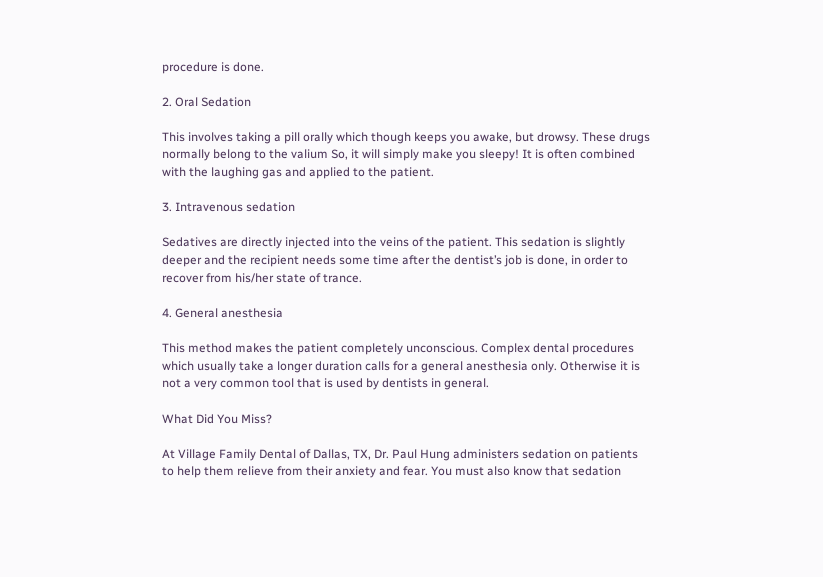procedure is done.

2. Oral Sedation

This involves taking a pill orally which though keeps you awake, but drowsy. These drugs normally belong to the valium So, it will simply make you sleepy! It is often combined with the laughing gas and applied to the patient.

3. Intravenous sedation

Sedatives are directly injected into the veins of the patient. This sedation is slightly deeper and the recipient needs some time after the dentist’s job is done, in order to recover from his/her state of trance.

4. General anesthesia

This method makes the patient completely unconscious. Complex dental procedures which usually take a longer duration calls for a general anesthesia only. Otherwise it is not a very common tool that is used by dentists in general.

What Did You Miss?

At Village Family Dental of Dallas, TX, Dr. Paul Hung administers sedation on patients to help them relieve from their anxiety and fear. You must also know that sedation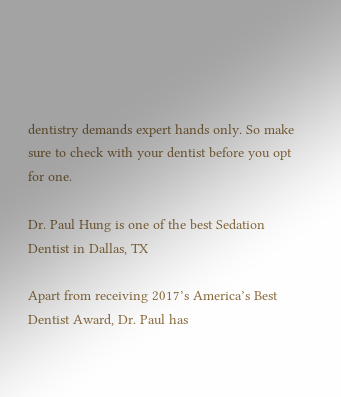dentistry demands expert hands only. So make sure to check with your dentist before you opt for one.

Dr. Paul Hung is one of the best Sedation Dentist in Dallas, TX

Apart from receiving 2017’s America’s Best Dentist Award, Dr. Paul has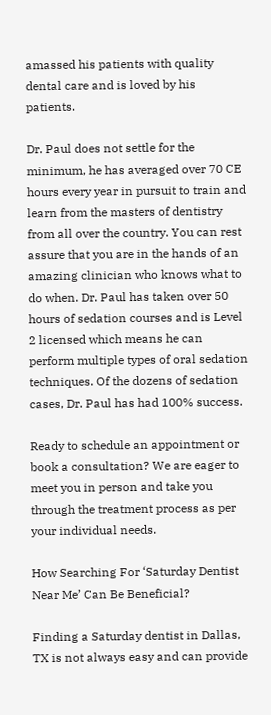amassed his patients with quality dental care and is loved by his patients.

Dr. Paul does not settle for the minimum, he has averaged over 70 CE hours every year in pursuit to train and learn from the masters of dentistry from all over the country. You can rest assure that you are in the hands of an amazing clinician who knows what to do when. Dr. Paul has taken over 50 hours of sedation courses and is Level 2 licensed which means he can perform multiple types of oral sedation techniques. Of the dozens of sedation cases, Dr. Paul has had 100% success.

Ready to schedule an appointment or book a consultation? We are eager to meet you in person and take you through the treatment process as per your individual needs.

How Searching For ‘Saturday Dentist Near Me’ Can Be Beneficial?

Finding a Saturday dentist in Dallas, TX is not always easy and can provide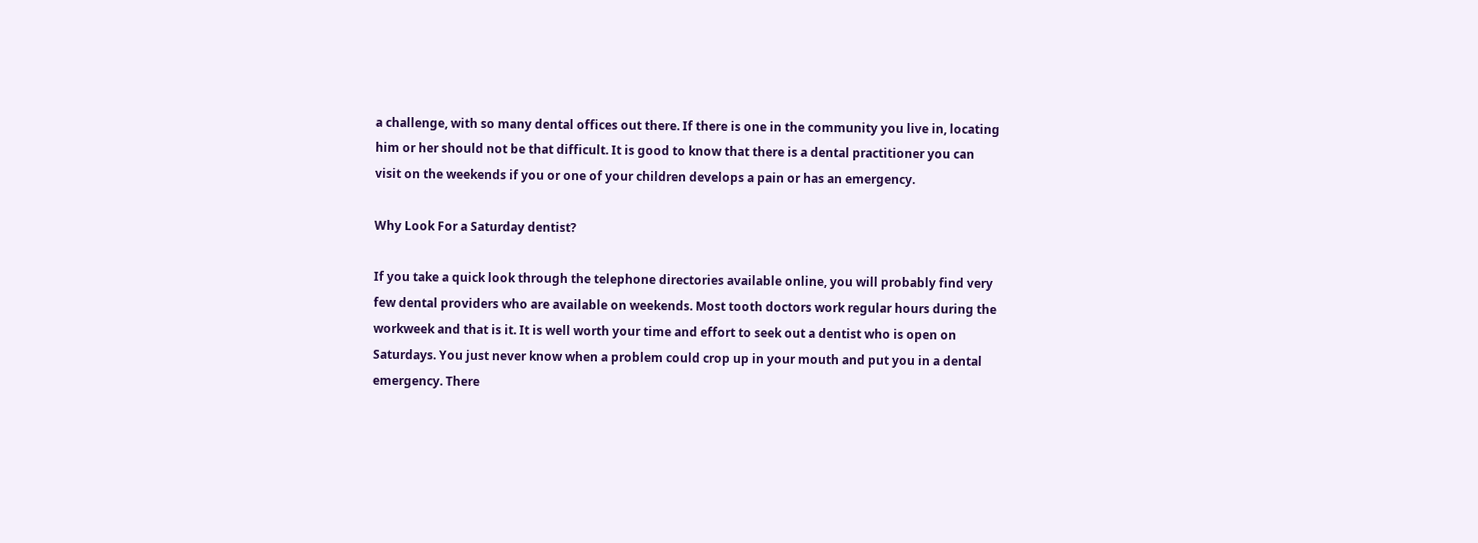a challenge, with so many dental offices out there. If there is one in the community you live in, locating him or her should not be that difficult. It is good to know that there is a dental practitioner you can visit on the weekends if you or one of your children develops a pain or has an emergency.

Why Look For a Saturday dentist?

If you take a quick look through the telephone directories available online, you will probably find very few dental providers who are available on weekends. Most tooth doctors work regular hours during the workweek and that is it. It is well worth your time and effort to seek out a dentist who is open on Saturdays. You just never know when a problem could crop up in your mouth and put you in a dental emergency. There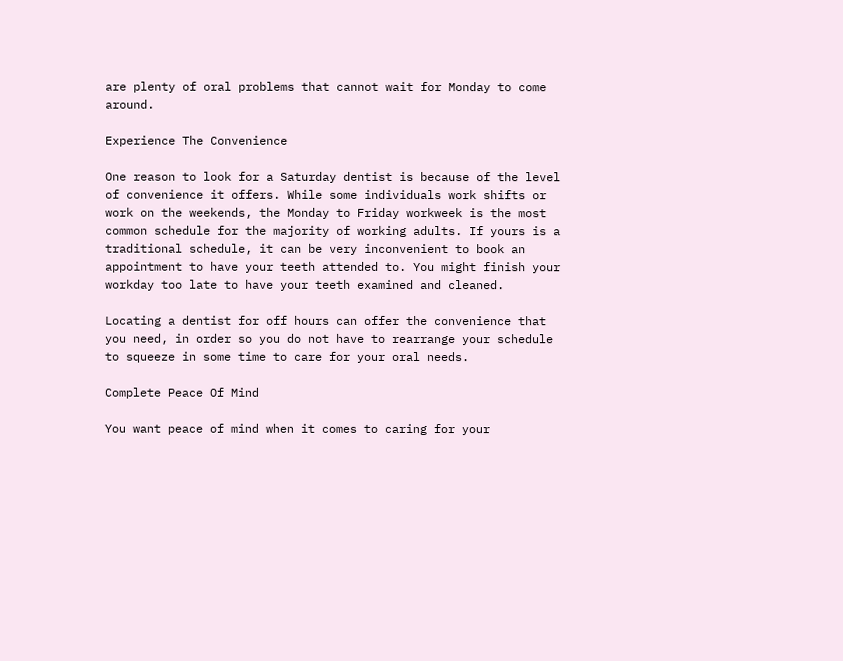are plenty of oral problems that cannot wait for Monday to come around.

Experience The Convenience

One reason to look for a Saturday dentist is because of the level of convenience it offers. While some individuals work shifts or work on the weekends, the Monday to Friday workweek is the most common schedule for the majority of working adults. If yours is a traditional schedule, it can be very inconvenient to book an appointment to have your teeth attended to. You might finish your workday too late to have your teeth examined and cleaned.

Locating a dentist for off hours can offer the convenience that you need, in order so you do not have to rearrange your schedule to squeeze in some time to care for your oral needs.

Complete Peace Of Mind

You want peace of mind when it comes to caring for your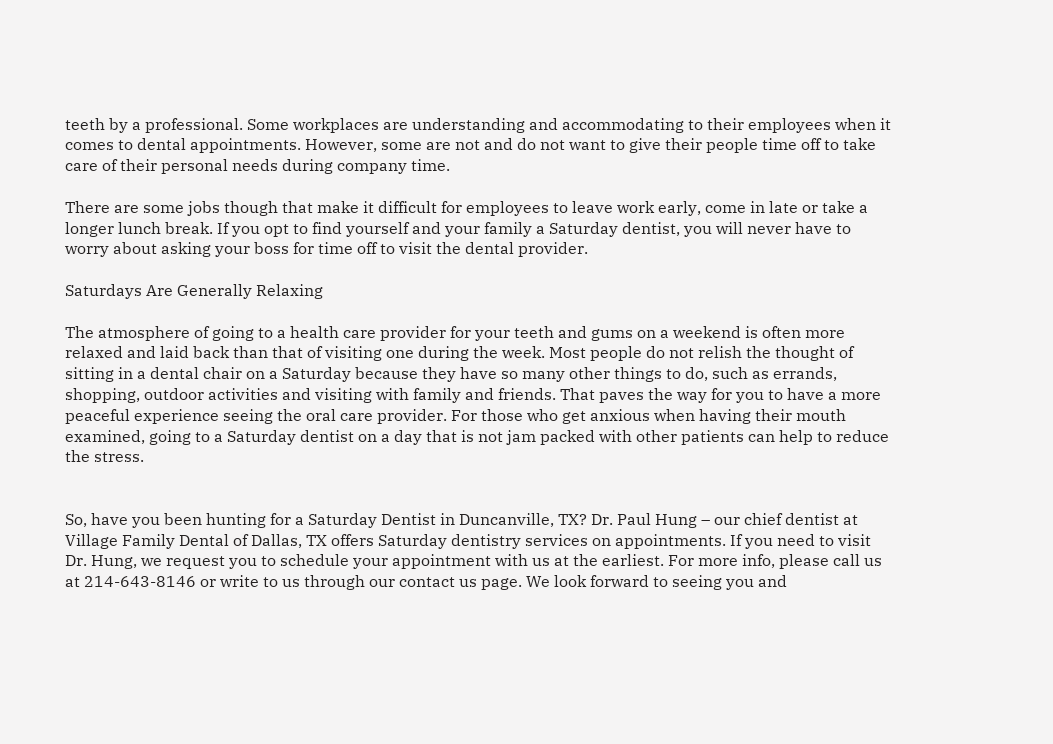teeth by a professional. Some workplaces are understanding and accommodating to their employees when it comes to dental appointments. However, some are not and do not want to give their people time off to take care of their personal needs during company time.

There are some jobs though that make it difficult for employees to leave work early, come in late or take a longer lunch break. If you opt to find yourself and your family a Saturday dentist, you will never have to worry about asking your boss for time off to visit the dental provider.

Saturdays Are Generally Relaxing

The atmosphere of going to a health care provider for your teeth and gums on a weekend is often more relaxed and laid back than that of visiting one during the week. Most people do not relish the thought of sitting in a dental chair on a Saturday because they have so many other things to do, such as errands, shopping, outdoor activities and visiting with family and friends. That paves the way for you to have a more peaceful experience seeing the oral care provider. For those who get anxious when having their mouth examined, going to a Saturday dentist on a day that is not jam packed with other patients can help to reduce the stress.


So, have you been hunting for a Saturday Dentist in Duncanville, TX? Dr. Paul Hung – our chief dentist at Village Family Dental of Dallas, TX offers Saturday dentistry services on appointments. If you need to visit Dr. Hung, we request you to schedule your appointment with us at the earliest. For more info, please call us at 214-643-8146 or write to us through our contact us page. We look forward to seeing you and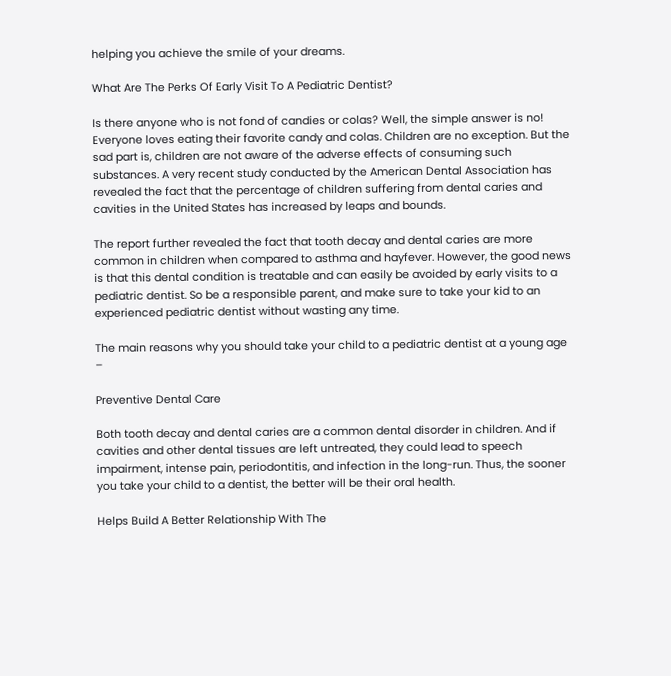helping you achieve the smile of your dreams.

What Are The Perks Of Early Visit To A Pediatric Dentist?

Is there anyone who is not fond of candies or colas? Well, the simple answer is no! Everyone loves eating their favorite candy and colas. Children are no exception. But the sad part is, children are not aware of the adverse effects of consuming such substances. A very recent study conducted by the American Dental Association has revealed the fact that the percentage of children suffering from dental caries and cavities in the United States has increased by leaps and bounds.

The report further revealed the fact that tooth decay and dental caries are more common in children when compared to asthma and hayfever. However, the good news is that this dental condition is treatable and can easily be avoided by early visits to a pediatric dentist. So be a responsible parent, and make sure to take your kid to an experienced pediatric dentist without wasting any time.

The main reasons why you should take your child to a pediatric dentist at a young age –

Preventive Dental Care

Both tooth decay and dental caries are a common dental disorder in children. And if cavities and other dental tissues are left untreated, they could lead to speech impairment, intense pain, periodontitis, and infection in the long-run. Thus, the sooner you take your child to a dentist, the better will be their oral health.

Helps Build A Better Relationship With The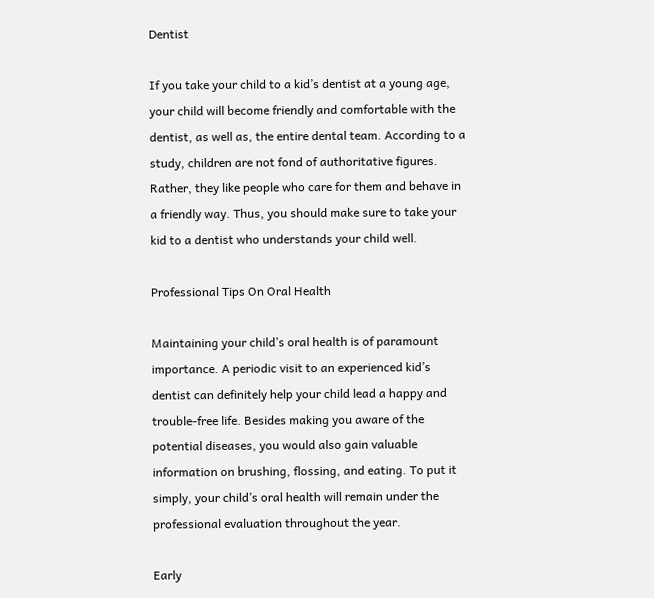Dentist

If you take your child to a kid’s dentist at a young age, your child will become friendly and comfortable with the dentist, as well as, the entire dental team. According to a study, children are not fond of authoritative figures. Rather, they like people who care for them and behave in a friendly way. Thus, you should make sure to take your kid to a dentist who understands your child well.

Professional Tips On Oral Health

Maintaining your child’s oral health is of paramount importance. A periodic visit to an experienced kid’s dentist can definitely help your child lead a happy and trouble-free life. Besides making you aware of the potential diseases, you would also gain valuable information on brushing, flossing, and eating. To put it simply, your child’s oral health will remain under the professional evaluation throughout the year.

Early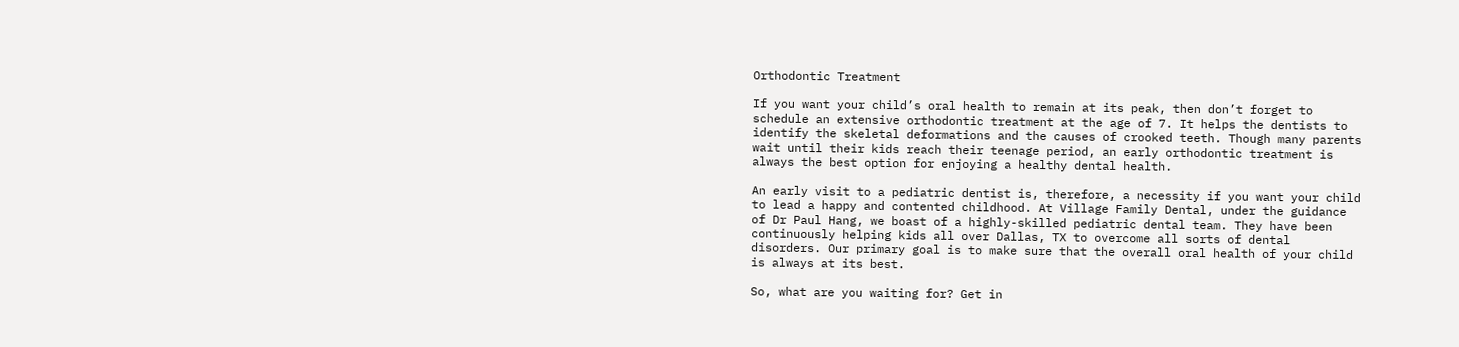Orthodontic Treatment

If you want your child’s oral health to remain at its peak, then don’t forget to schedule an extensive orthodontic treatment at the age of 7. It helps the dentists to identify the skeletal deformations and the causes of crooked teeth. Though many parents wait until their kids reach their teenage period, an early orthodontic treatment is always the best option for enjoying a healthy dental health.

An early visit to a pediatric dentist is, therefore, a necessity if you want your child to lead a happy and contented childhood. At Village Family Dental, under the guidance of Dr Paul Hang, we boast of a highly-skilled pediatric dental team. They have been continuously helping kids all over Dallas, TX to overcome all sorts of dental disorders. Our primary goal is to make sure that the overall oral health of your child is always at its best.

So, what are you waiting for? Get in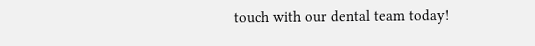touch with our dental team today!